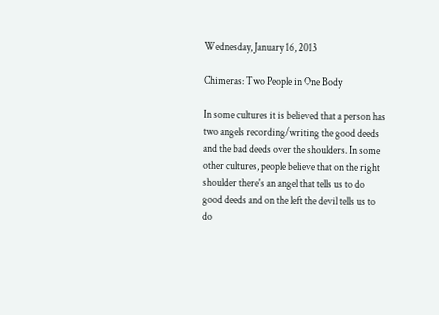Wednesday, January 16, 2013

Chimeras: Two People in One Body

In some cultures it is believed that a person has two angels recording/writing the good deeds and the bad deeds over the shoulders. In some other cultures, people believe that on the right shoulder there's an angel that tells us to do good deeds and on the left the devil tells us to do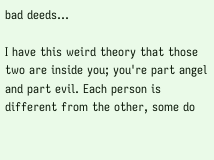bad deeds…

I have this weird theory that those two are inside you; you're part angel and part evil. Each person is different from the other, some do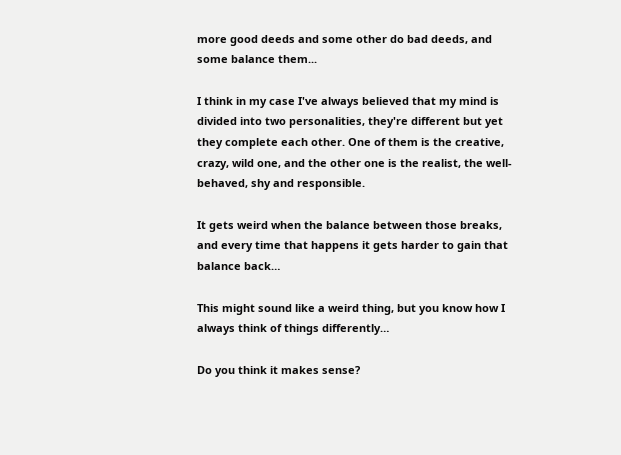more good deeds and some other do bad deeds, and some balance them...

I think in my case I've always believed that my mind is divided into two personalities, they're different but yet they complete each other. One of them is the creative, crazy, wild one, and the other one is the realist, the well-behaved, shy and responsible.

It gets weird when the balance between those breaks, and every time that happens it gets harder to gain that balance back…

This might sound like a weird thing, but you know how I always think of things differently…

Do you think it makes sense?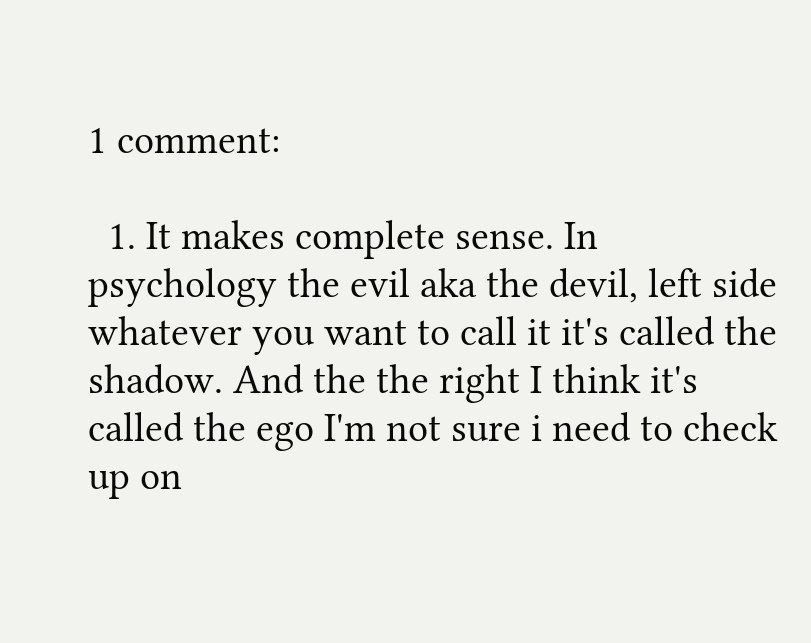1 comment:

  1. It makes complete sense. In psychology the evil aka the devil, left side whatever you want to call it it's called the shadow. And the the right I think it's called the ego I'm not sure i need to check up on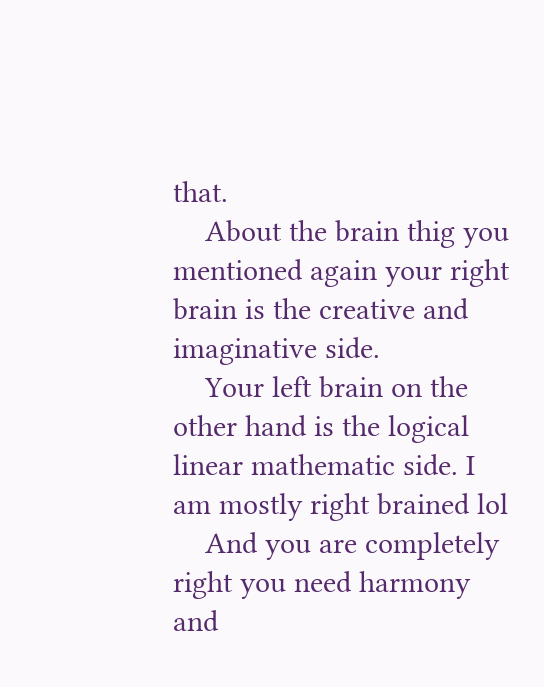that.
    About the brain thig you mentioned again your right brain is the creative and imaginative side.
    Your left brain on the other hand is the logical linear mathematic side. I am mostly right brained lol
    And you are completely right you need harmony and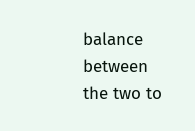balance between the two to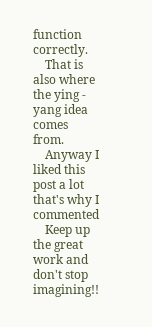function correctly.
    That is also where the ying - yang idea comes from.
    Anyway I liked this post a lot that's why I commented
    Keep up the great work and don't stop imagining!!